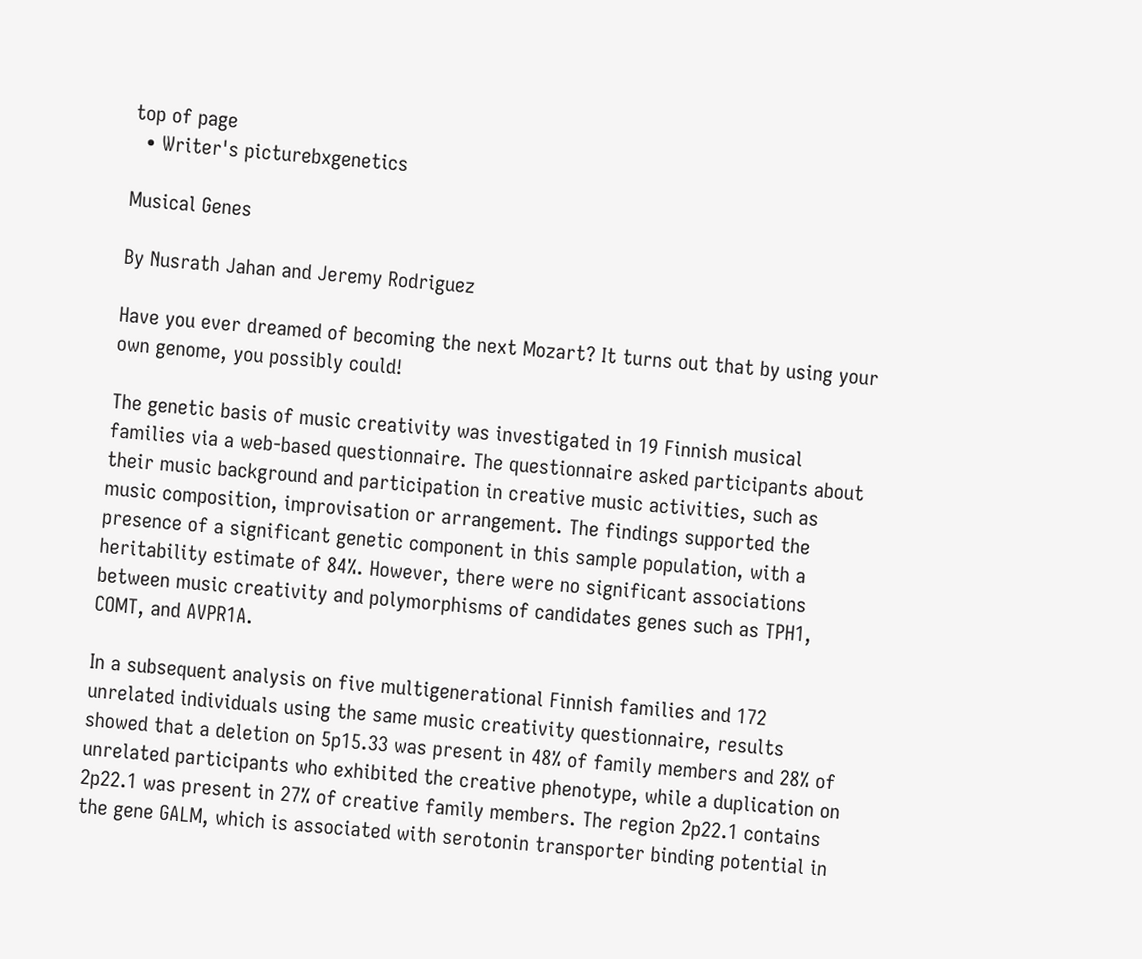top of page
  • Writer's picturebxgenetics

Musical Genes

By Nusrath Jahan and Jeremy Rodriguez

Have you ever dreamed of becoming the next Mozart? It turns out that by using your own genome, you possibly could!

The genetic basis of music creativity was investigated in 19 Finnish musical families via a web-based questionnaire. The questionnaire asked participants about their music background and participation in creative music activities, such as music composition, improvisation or arrangement. The findings supported the presence of a significant genetic component in this sample population, with a heritability estimate of 84%. However, there were no significant associations between music creativity and polymorphisms of candidates genes such as TPH1, COMT, and AVPR1A.

In a subsequent analysis on five multigenerational Finnish families and 172 unrelated individuals using the same music creativity questionnaire, results showed that a deletion on 5p15.33 was present in 48% of family members and 28% of unrelated participants who exhibited the creative phenotype, while a duplication on 2p22.1 was present in 27% of creative family members. The region 2p22.1 contains the gene GALM, which is associated with serotonin transporter binding potential in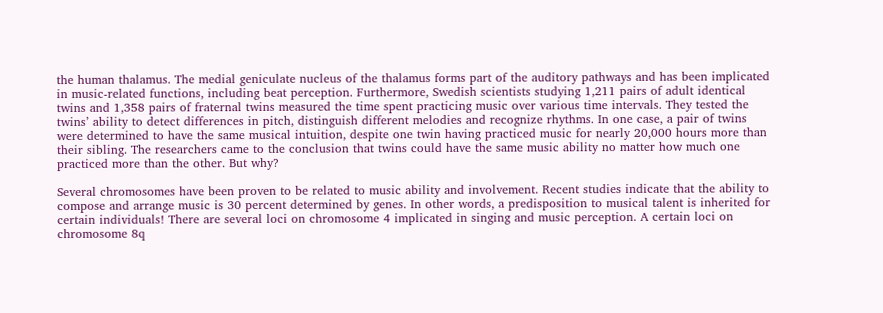the human thalamus. The medial geniculate nucleus of the thalamus forms part of the auditory pathways and has been implicated in music-related functions, including beat perception. Furthermore, Swedish scientists studying 1,211 pairs of adult identical twins and 1,358 pairs of fraternal twins measured the time spent practicing music over various time intervals. They tested the twins’ ability to detect differences in pitch, distinguish different melodies and recognize rhythms. In one case, a pair of twins were determined to have the same musical intuition, despite one twin having practiced music for nearly 20,000 hours more than their sibling. The researchers came to the conclusion that twins could have the same music ability no matter how much one practiced more than the other. But why?

Several chromosomes have been proven to be related to music ability and involvement. Recent studies indicate that the ability to compose and arrange music is 30 percent determined by genes. In other words, a predisposition to musical talent is inherited for certain individuals! There are several loci on chromosome 4 implicated in singing and music perception. A certain loci on chromosome 8q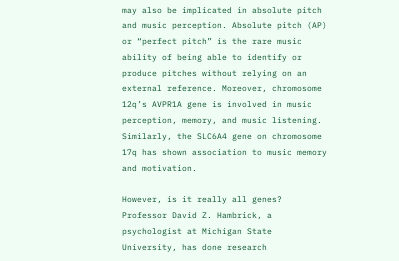may also be implicated in absolute pitch and music perception. Absolute pitch (AP) or “perfect pitch” is the rare music ability of being able to identify or produce pitches without relying on an external reference. Moreover, chromosome 12q’s AVPR1A gene is involved in music perception, memory, and music listening. Similarly, the SLC6A4 gene on chromosome 17q has shown association to music memory and motivation.

However, is it really all genes? Professor David Z. Hambrick, a psychologist at Michigan State University, has done research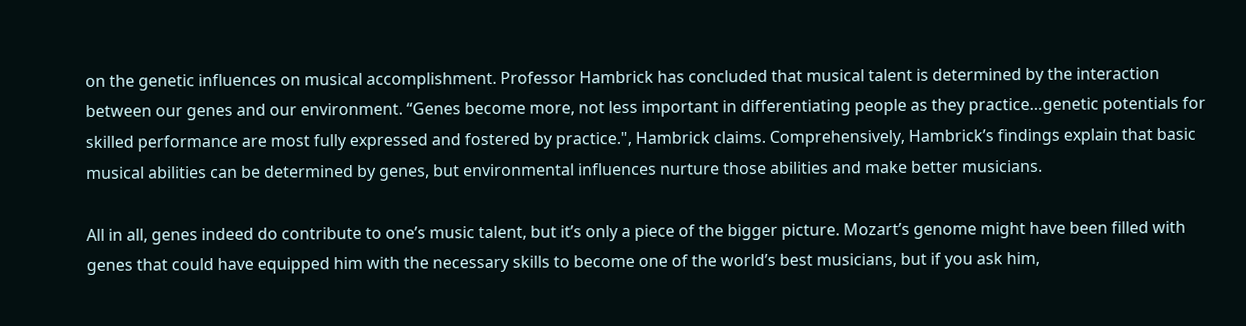on the genetic influences on musical accomplishment. Professor Hambrick has concluded that musical talent is determined by the interaction between our genes and our environment. “Genes become more, not less important in differentiating people as they practice…genetic potentials for skilled performance are most fully expressed and fostered by practice.", Hambrick claims. Comprehensively, Hambrick’s findings explain that basic musical abilities can be determined by genes, but environmental influences nurture those abilities and make better musicians.

All in all, genes indeed do contribute to one’s music talent, but it’s only a piece of the bigger picture. Mozart’s genome might have been filled with genes that could have equipped him with the necessary skills to become one of the world’s best musicians, but if you ask him,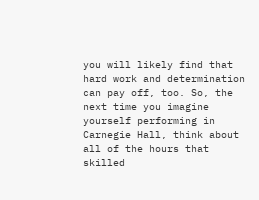you will likely find that hard work and determination can pay off, too. So, the next time you imagine yourself performing in Carnegie Hall, think about all of the hours that skilled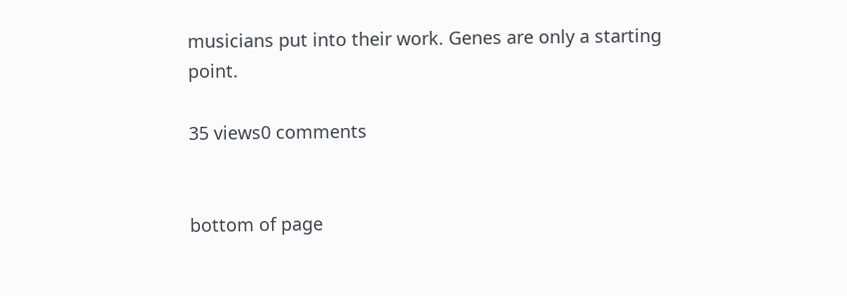musicians put into their work. Genes are only a starting point.

35 views0 comments


bottom of page